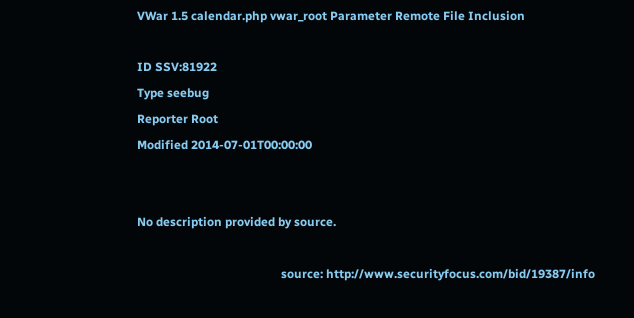VWar 1.5 calendar.php vwar_root Parameter Remote File Inclusion

ID SSV:81922
Type seebug
Reporter Root
Modified 2014-07-01T00:00:00


No description provided by source.

                                                source: http://www.securityfocus.com/bid/19387/info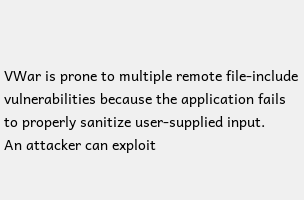VWar is prone to multiple remote file-include vulnerabilities because the application fails to properly sanitize user-supplied input.
An attacker can exploit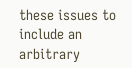these issues to include an arbitrary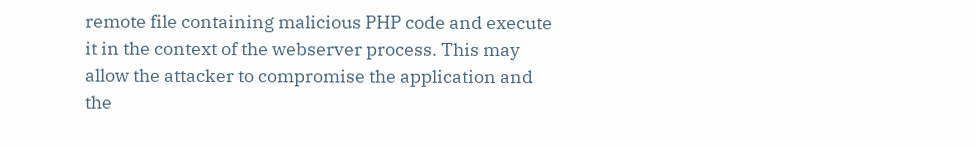remote file containing malicious PHP code and execute it in the context of the webserver process. This may allow the attacker to compromise the application and the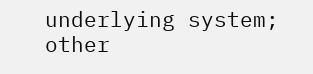underlying system; other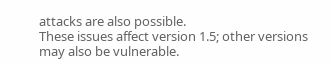attacks are also possible.
These issues affect version 1.5; other versions may also be vulnerable.